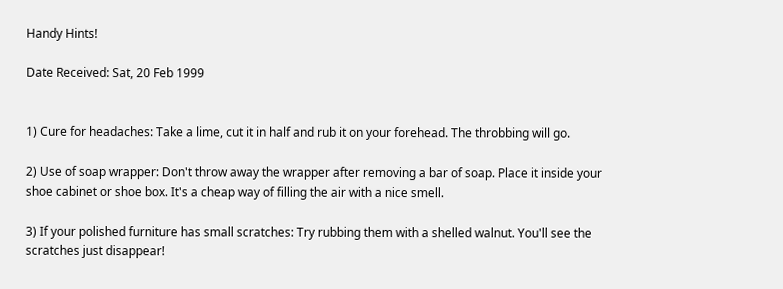Handy Hints!

Date Received: Sat, 20 Feb 1999


1) Cure for headaches: Take a lime, cut it in half and rub it on your forehead. The throbbing will go.

2) Use of soap wrapper: Don't throw away the wrapper after removing a bar of soap. Place it inside your shoe cabinet or shoe box. It's a cheap way of filling the air with a nice smell.

3) If your polished furniture has small scratches: Try rubbing them with a shelled walnut. You'll see the scratches just disappear!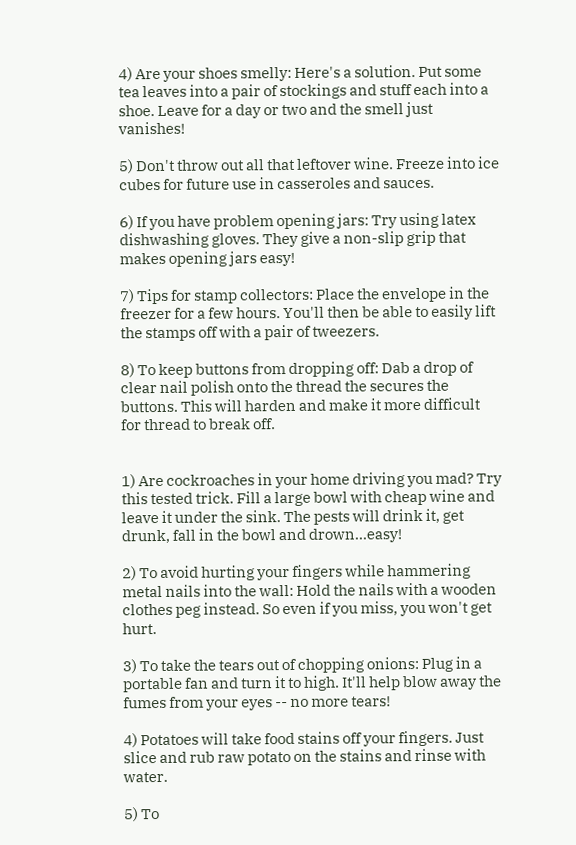4) Are your shoes smelly: Here's a solution. Put some tea leaves into a pair of stockings and stuff each into a shoe. Leave for a day or two and the smell just vanishes!

5) Don't throw out all that leftover wine. Freeze into ice cubes for future use in casseroles and sauces.

6) If you have problem opening jars: Try using latex dishwashing gloves. They give a non-slip grip that makes opening jars easy!

7) Tips for stamp collectors: Place the envelope in the freezer for a few hours. You'll then be able to easily lift the stamps off with a pair of tweezers.

8) To keep buttons from dropping off: Dab a drop of clear nail polish onto the thread the secures the buttons. This will harden and make it more difficult for thread to break off.


1) Are cockroaches in your home driving you mad? Try this tested trick. Fill a large bowl with cheap wine and leave it under the sink. The pests will drink it, get drunk, fall in the bowl and drown...easy!

2) To avoid hurting your fingers while hammering metal nails into the wall: Hold the nails with a wooden clothes peg instead. So even if you miss, you won't get hurt.

3) To take the tears out of chopping onions: Plug in a portable fan and turn it to high. It'll help blow away the fumes from your eyes -- no more tears!

4) Potatoes will take food stains off your fingers. Just slice and rub raw potato on the stains and rinse with water.

5) To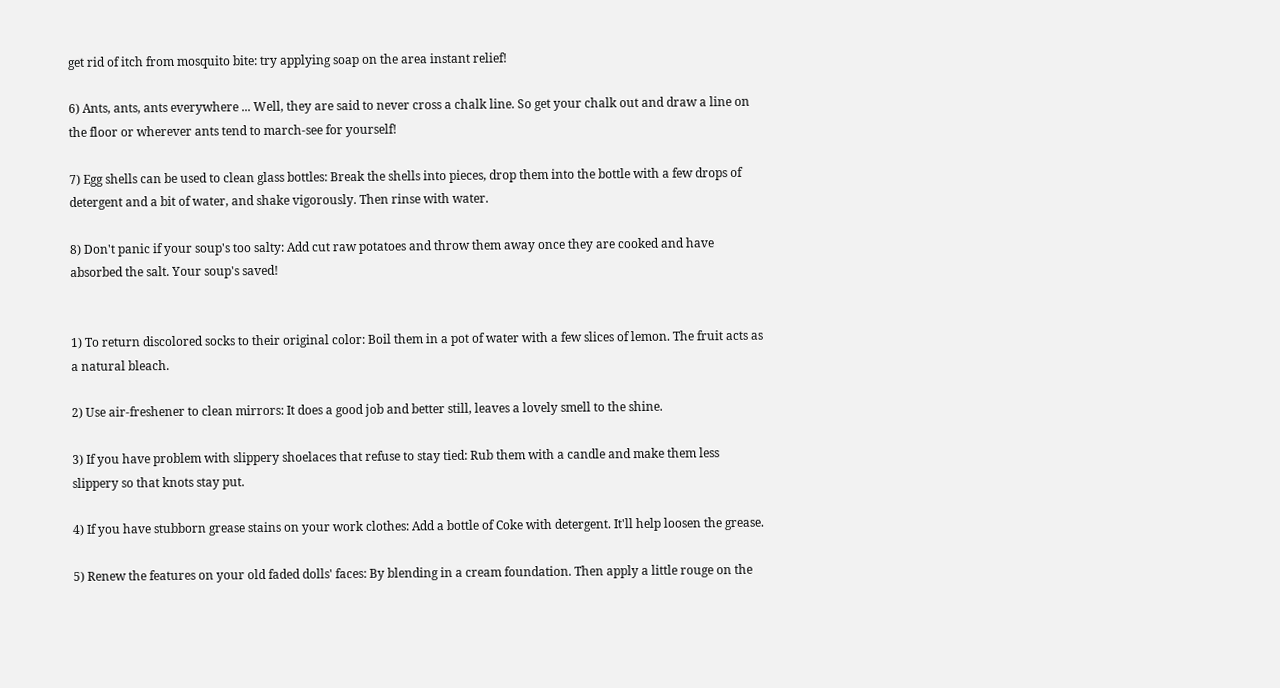get rid of itch from mosquito bite: try applying soap on the area instant relief!

6) Ants, ants, ants everywhere ... Well, they are said to never cross a chalk line. So get your chalk out and draw a line on the floor or wherever ants tend to march-see for yourself!

7) Egg shells can be used to clean glass bottles: Break the shells into pieces, drop them into the bottle with a few drops of detergent and a bit of water, and shake vigorously. Then rinse with water.

8) Don't panic if your soup's too salty: Add cut raw potatoes and throw them away once they are cooked and have absorbed the salt. Your soup's saved!


1) To return discolored socks to their original color: Boil them in a pot of water with a few slices of lemon. The fruit acts as a natural bleach.

2) Use air-freshener to clean mirrors: It does a good job and better still, leaves a lovely smell to the shine.

3) If you have problem with slippery shoelaces that refuse to stay tied: Rub them with a candle and make them less slippery so that knots stay put.

4) If you have stubborn grease stains on your work clothes: Add a bottle of Coke with detergent. It'll help loosen the grease.

5) Renew the features on your old faded dolls' faces: By blending in a cream foundation. Then apply a little rouge on the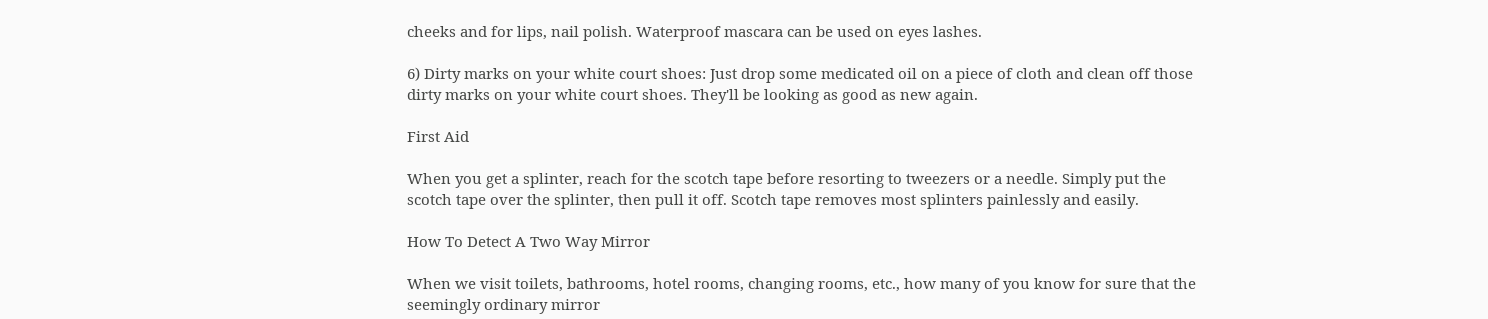cheeks and for lips, nail polish. Waterproof mascara can be used on eyes lashes.

6) Dirty marks on your white court shoes: Just drop some medicated oil on a piece of cloth and clean off those dirty marks on your white court shoes. They'll be looking as good as new again.

First Aid

When you get a splinter, reach for the scotch tape before resorting to tweezers or a needle. Simply put the scotch tape over the splinter, then pull it off. Scotch tape removes most splinters painlessly and easily.

How To Detect A Two Way Mirror

When we visit toilets, bathrooms, hotel rooms, changing rooms, etc., how many of you know for sure that the seemingly ordinary mirror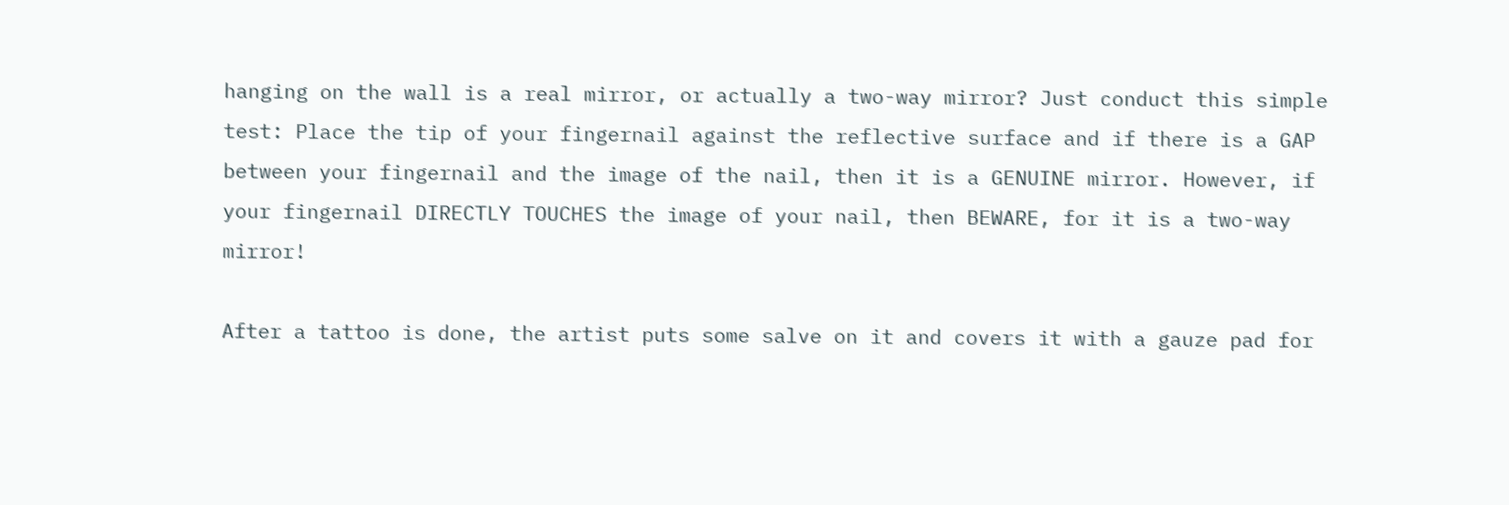hanging on the wall is a real mirror, or actually a two-way mirror? Just conduct this simple test: Place the tip of your fingernail against the reflective surface and if there is a GAP between your fingernail and the image of the nail, then it is a GENUINE mirror. However, if your fingernail DIRECTLY TOUCHES the image of your nail, then BEWARE, for it is a two-way mirror!

After a tattoo is done, the artist puts some salve on it and covers it with a gauze pad for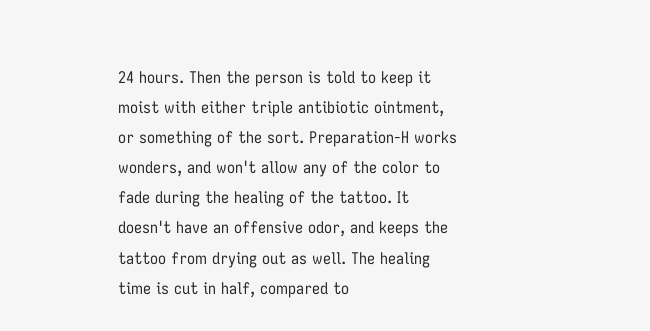24 hours. Then the person is told to keep it moist with either triple antibiotic ointment, or something of the sort. Preparation-H works wonders, and won't allow any of the color to fade during the healing of the tattoo. It doesn't have an offensive odor, and keeps the tattoo from drying out as well. The healing time is cut in half, compared to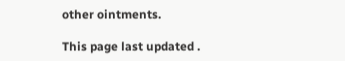other ointments.

This page last updated .